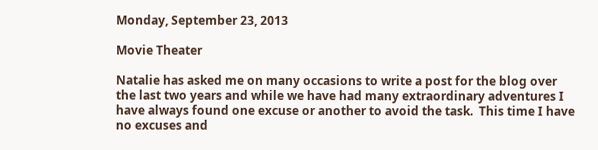Monday, September 23, 2013

Movie Theater

Natalie has asked me on many occasions to write a post for the blog over the last two years and while we have had many extraordinary adventures I have always found one excuse or another to avoid the task.  This time I have no excuses and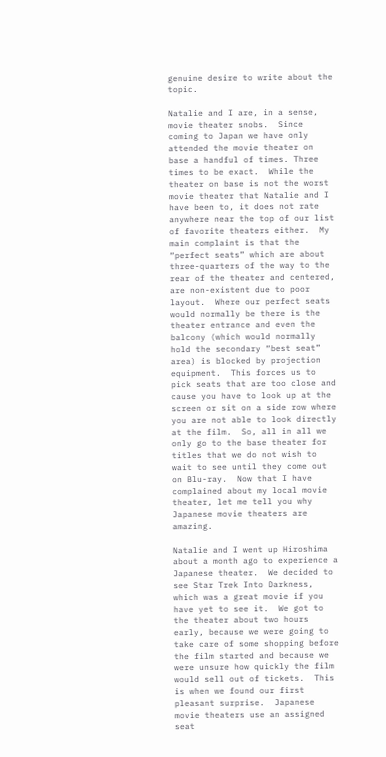genuine desire to write about the topic.

Natalie and I are, in a sense, movie theater snobs.  Since coming to Japan we have only attended the movie theater on base a handful of times. Three times to be exact.  While the theater on base is not the worst movie theater that Natalie and I have been to, it does not rate anywhere near the top of our list of favorite theaters either.  My main complaint is that the “perfect seats” which are about three-quarters of the way to the rear of the theater and centered, are non-existent due to poor layout.  Where our perfect seats would normally be there is the theater entrance and even the balcony (which would normally hold the secondary “best seat” area) is blocked by projection equipment.  This forces us to pick seats that are too close and cause you have to look up at the screen or sit on a side row where you are not able to look directly at the film.  So, all in all we only go to the base theater for titles that we do not wish to wait to see until they come out on Blu-ray.  Now that I have complained about my local movie theater, let me tell you why Japanese movie theaters are amazing.

Natalie and I went up Hiroshima about a month ago to experience a Japanese theater.  We decided to see Star Trek Into Darkness, which was a great movie if you have yet to see it.  We got to the theater about two hours early, because we were going to take care of some shopping before the film started and because we were unsure how quickly the film would sell out of tickets.  This is when we found our first pleasant surprise.  Japanese movie theaters use an assigned seat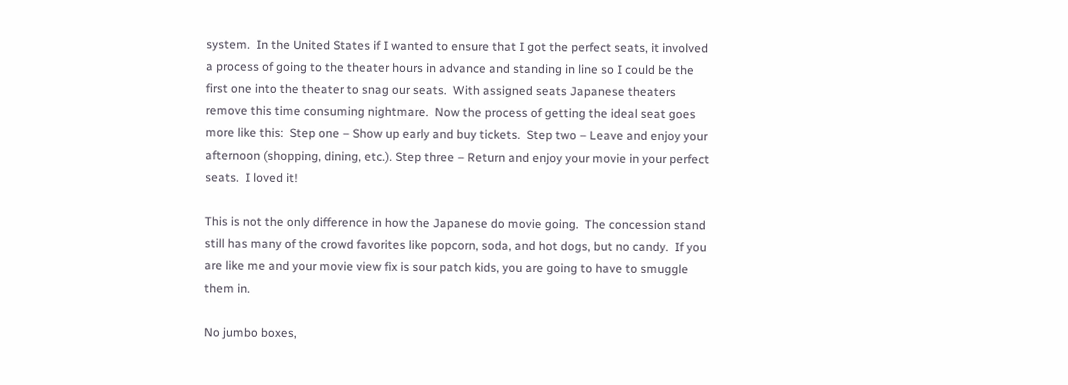system.  In the United States if I wanted to ensure that I got the perfect seats, it involved a process of going to the theater hours in advance and standing in line so I could be the first one into the theater to snag our seats.  With assigned seats Japanese theaters remove this time consuming nightmare.  Now the process of getting the ideal seat goes more like this:  Step one – Show up early and buy tickets.  Step two – Leave and enjoy your afternoon (shopping, dining, etc.). Step three – Return and enjoy your movie in your perfect seats.  I loved it!

This is not the only difference in how the Japanese do movie going.  The concession stand still has many of the crowd favorites like popcorn, soda, and hot dogs, but no candy.  If you are like me and your movie view fix is sour patch kids, you are going to have to smuggle them in.

No jumbo boxes,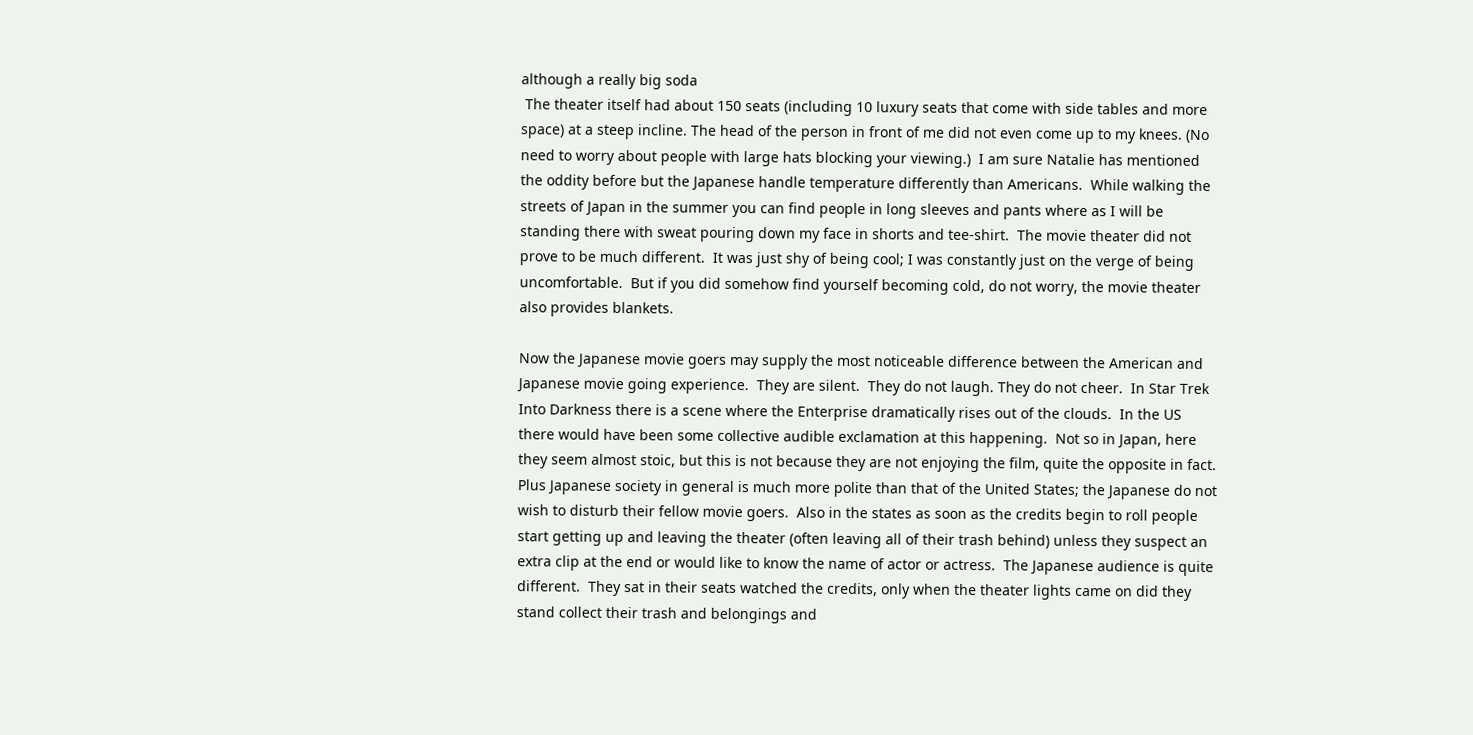although a really big soda
 The theater itself had about 150 seats (including 10 luxury seats that come with side tables and more space) at a steep incline. The head of the person in front of me did not even come up to my knees. (No need to worry about people with large hats blocking your viewing.)  I am sure Natalie has mentioned the oddity before but the Japanese handle temperature differently than Americans.  While walking the streets of Japan in the summer you can find people in long sleeves and pants where as I will be standing there with sweat pouring down my face in shorts and tee-shirt.  The movie theater did not prove to be much different.  It was just shy of being cool; I was constantly just on the verge of being uncomfortable.  But if you did somehow find yourself becoming cold, do not worry, the movie theater also provides blankets.

Now the Japanese movie goers may supply the most noticeable difference between the American and Japanese movie going experience.  They are silent.  They do not laugh. They do not cheer.  In Star Trek Into Darkness there is a scene where the Enterprise dramatically rises out of the clouds.  In the US there would have been some collective audible exclamation at this happening.  Not so in Japan, here they seem almost stoic, but this is not because they are not enjoying the film, quite the opposite in fact.  Plus Japanese society in general is much more polite than that of the United States; the Japanese do not wish to disturb their fellow movie goers.  Also in the states as soon as the credits begin to roll people start getting up and leaving the theater (often leaving all of their trash behind) unless they suspect an extra clip at the end or would like to know the name of actor or actress.  The Japanese audience is quite different.  They sat in their seats watched the credits, only when the theater lights came on did they stand collect their trash and belongings and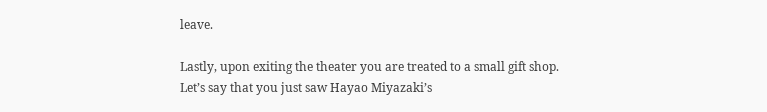leave.

Lastly, upon exiting the theater you are treated to a small gift shop.  Let’s say that you just saw Hayao Miyazaki’s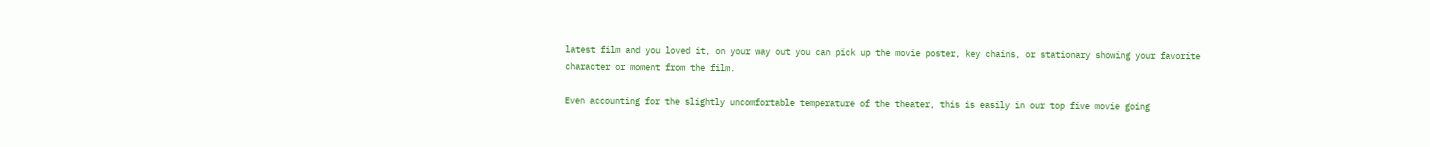latest film and you loved it, on your way out you can pick up the movie poster, key chains, or stationary showing your favorite character or moment from the film.

Even accounting for the slightly uncomfortable temperature of the theater, this is easily in our top five movie going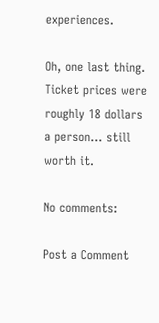experiences.

Oh, one last thing. Ticket prices were roughly 18 dollars a person… still worth it.

No comments:

Post a Comment